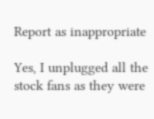Report as inappropriate

Yes, I unplugged all the stock fans as they were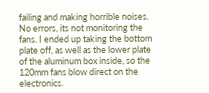failing and making horrible noises. No errors, its not monitoring the fans. I ended up taking the bottom plate off, as well as the lower plate of the aluminum box inside, so the 120mm fans blow direct on the electronics.